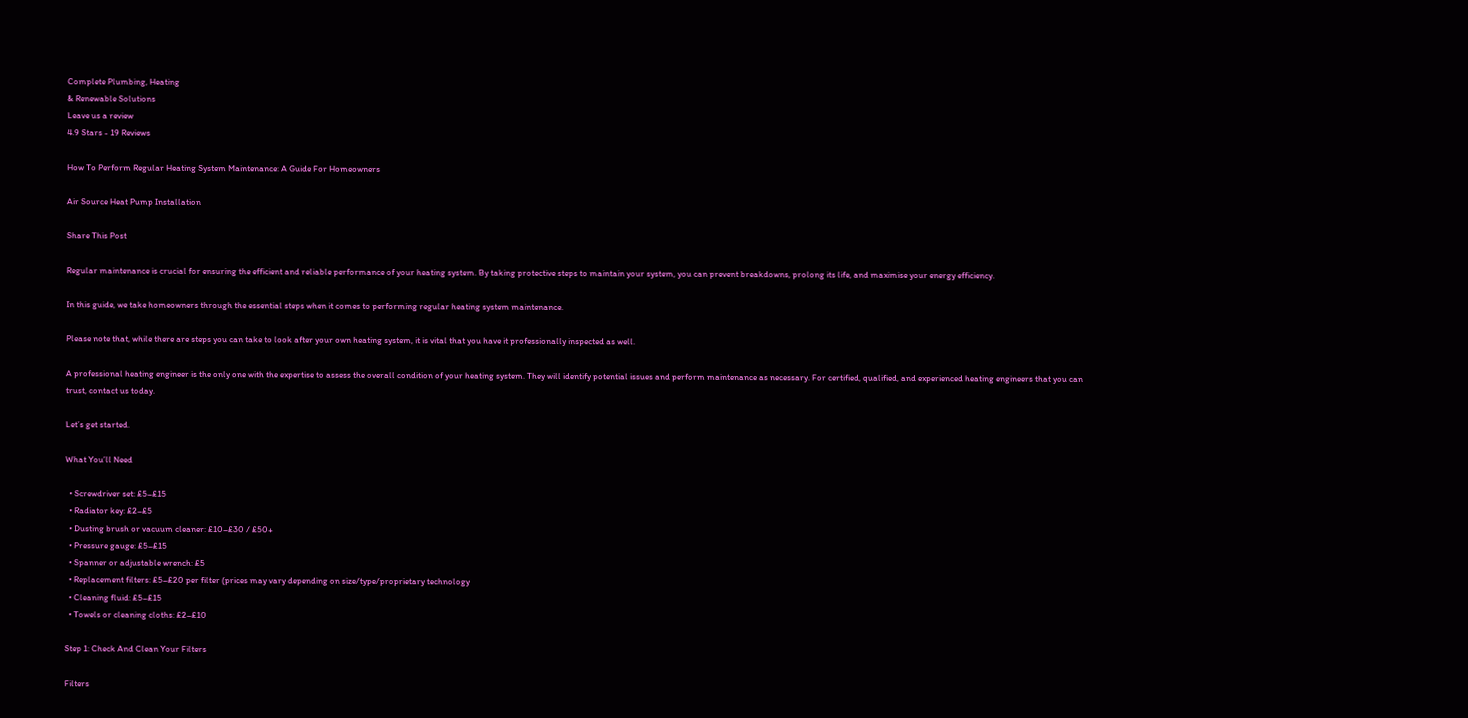Complete Plumbing, Heating
& Renewable Solutions
Leave us a review
4.9 Stars - 19 Reviews

How To Perform Regular Heating System Maintenance: A Guide For Homeowners

Air Source Heat Pump Installation

Share This Post

Regular maintenance is crucial for ensuring the efficient and reliable performance of your heating system. By taking protective steps to maintain your system, you can prevent breakdowns, prolong its life, and maximise your energy efficiency.

In this guide, we take homeowners through the essential steps when it comes to performing regular heating system maintenance.

Please note that, while there are steps you can take to look after your own heating system, it is vital that you have it professionally inspected as well.

A professional heating engineer is the only one with the expertise to assess the overall condition of your heating system. They will identify potential issues and perform maintenance as necessary. For certified, qualified, and experienced heating engineers that you can trust, contact us today.

Let’s get started.

What You’ll Need

  • Screwdriver set: £5–£15
  • Radiator key: £2–£5
  • Dusting brush or vacuum cleaner: £10–£30 / £50+
  • Pressure gauge: £5–£15
  • Spanner or adjustable wrench: £5
  • Replacement filters: £5–£20 per filter (prices may vary depending on size/type/proprietary technology
  • Cleaning fluid: £5–£15
  • Towels or cleaning cloths: £2–£10

Step 1: Check And Clean Your Filters

Filters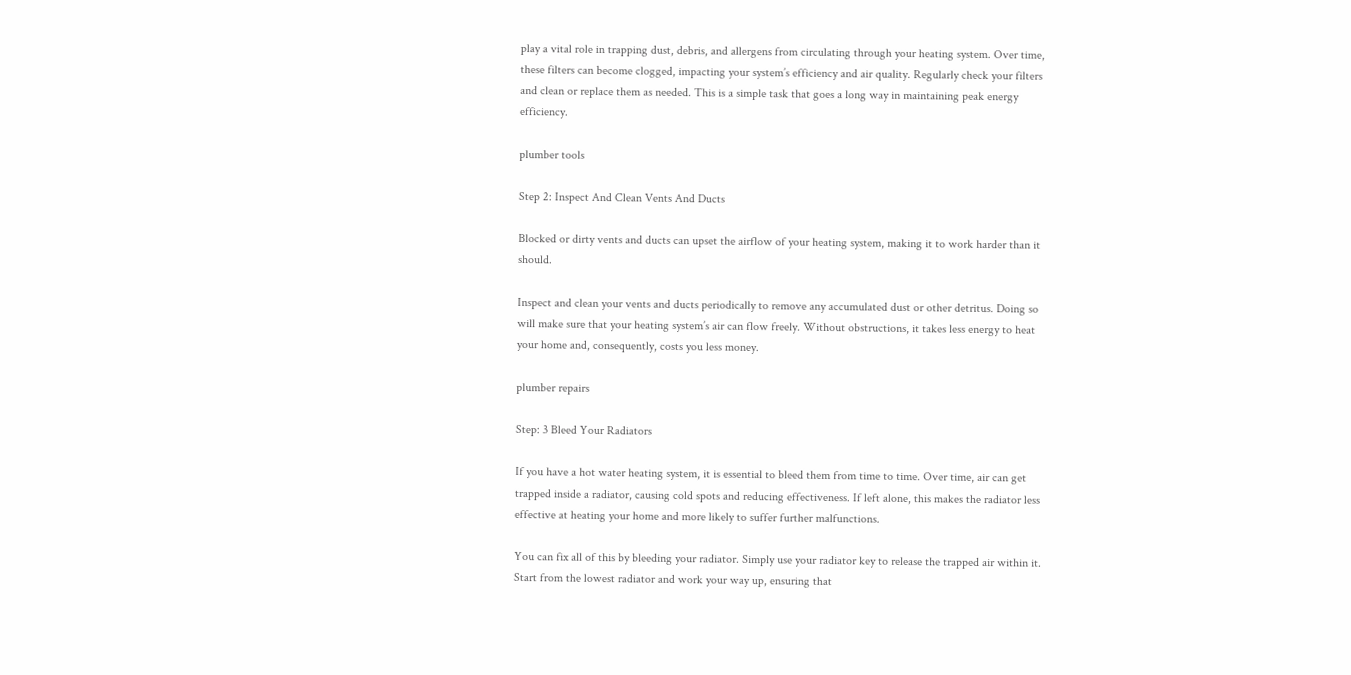play a vital role in trapping dust, debris, and allergens from circulating through your heating system. Over time, these filters can become clogged, impacting your system’s efficiency and air quality. Regularly check your filters and clean or replace them as needed. This is a simple task that goes a long way in maintaining peak energy efficiency.

plumber tools

Step 2: Inspect And Clean Vents And Ducts

Blocked or dirty vents and ducts can upset the airflow of your heating system, making it to work harder than it should.

Inspect and clean your vents and ducts periodically to remove any accumulated dust or other detritus. Doing so will make sure that your heating system’s air can flow freely. Without obstructions, it takes less energy to heat your home and, consequently, costs you less money.

plumber repairs

Step: 3 Bleed Your Radiators

If you have a hot water heating system, it is essential to bleed them from time to time. Over time, air can get trapped inside a radiator, causing cold spots and reducing effectiveness. If left alone, this makes the radiator less effective at heating your home and more likely to suffer further malfunctions.

You can fix all of this by bleeding your radiator. Simply use your radiator key to release the trapped air within it. Start from the lowest radiator and work your way up, ensuring that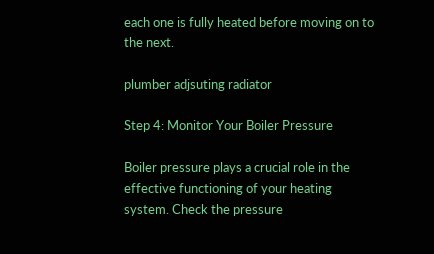each one is fully heated before moving on to the next.

plumber adjsuting radiator

Step 4: Monitor Your Boiler Pressure

Boiler pressure plays a crucial role in the effective functioning of your heating system. Check the pressure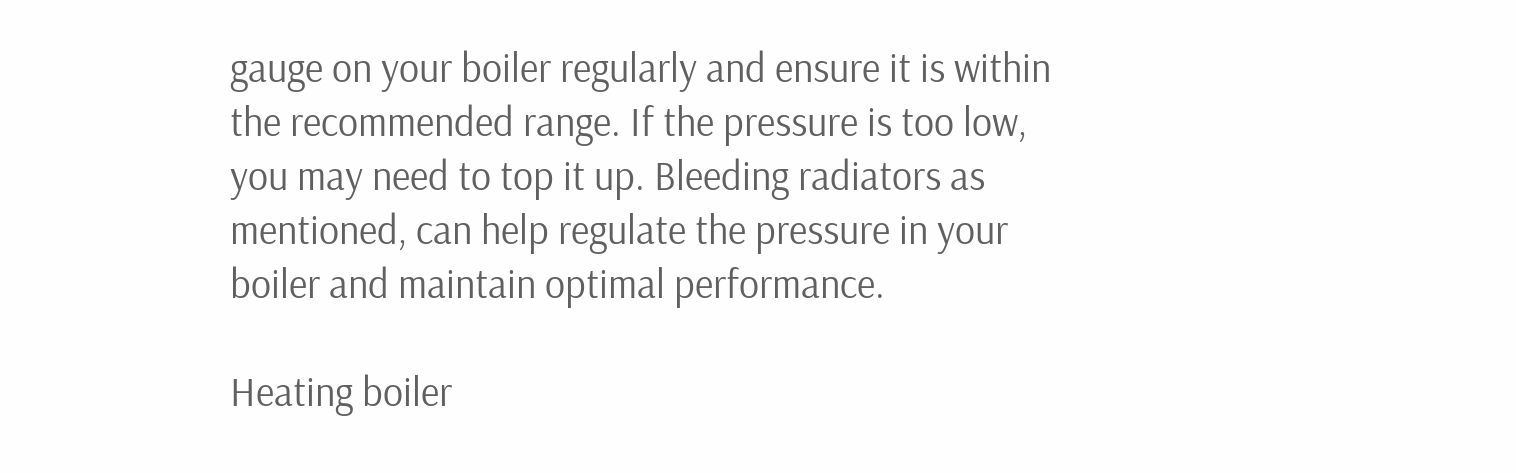gauge on your boiler regularly and ensure it is within the recommended range. If the pressure is too low, you may need to top it up. Bleeding radiators as mentioned, can help regulate the pressure in your boiler and maintain optimal performance.

Heating boiler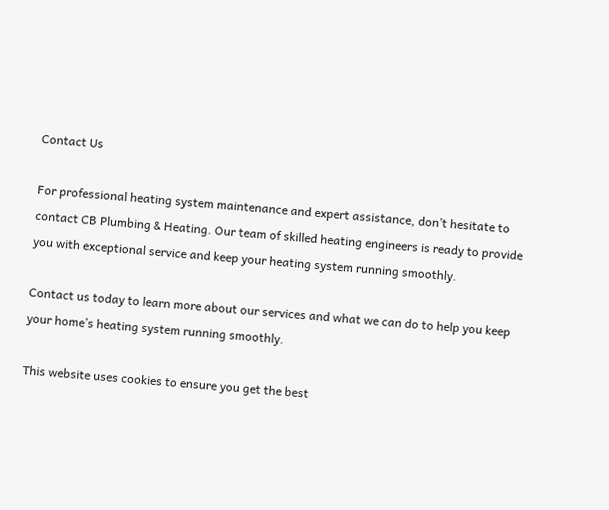Contact Us

For professional heating system maintenance and expert assistance, don’t hesitate to contact CB Plumbing & Heating. Our team of skilled heating engineers is ready to provide you with exceptional service and keep your heating system running smoothly.

Contact us today to learn more about our services and what we can do to help you keep your home’s heating system running smoothly.

This website uses cookies to ensure you get the best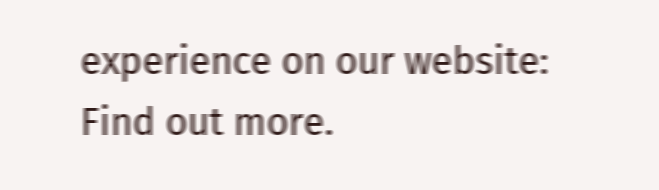experience on our website: Find out more.